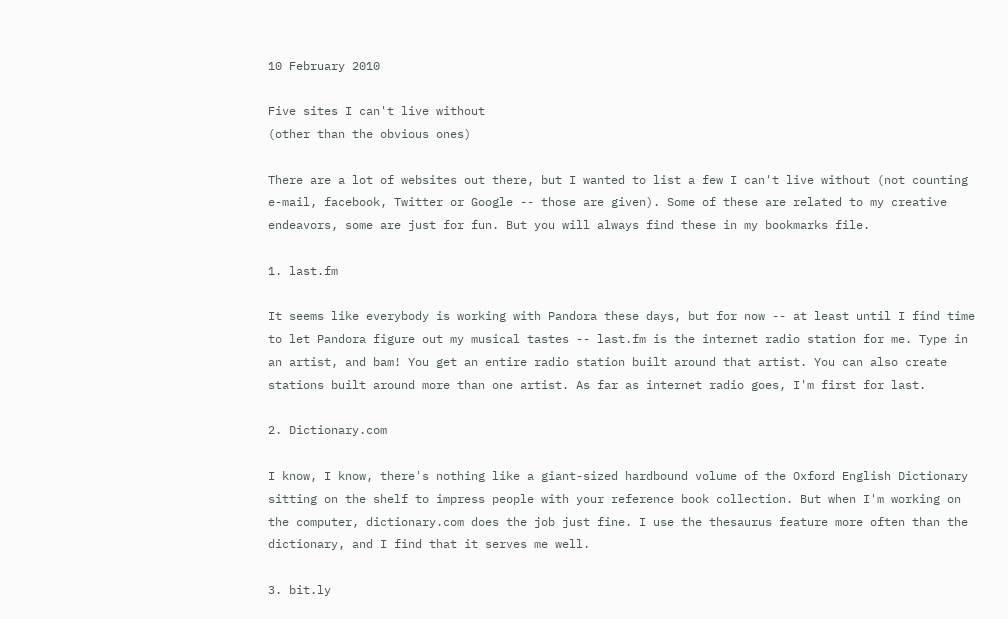10 February 2010

Five sites I can't live without
(other than the obvious ones)

There are a lot of websites out there, but I wanted to list a few I can't live without (not counting e-mail, facebook, Twitter or Google -- those are given). Some of these are related to my creative endeavors, some are just for fun. But you will always find these in my bookmarks file.

1. last.fm

It seems like everybody is working with Pandora these days, but for now -- at least until I find time to let Pandora figure out my musical tastes -- last.fm is the internet radio station for me. Type in an artist, and bam! You get an entire radio station built around that artist. You can also create stations built around more than one artist. As far as internet radio goes, I'm first for last.

2. Dictionary.com

I know, I know, there's nothing like a giant-sized hardbound volume of the Oxford English Dictionary sitting on the shelf to impress people with your reference book collection. But when I'm working on the computer, dictionary.com does the job just fine. I use the thesaurus feature more often than the dictionary, and I find that it serves me well.

3. bit.ly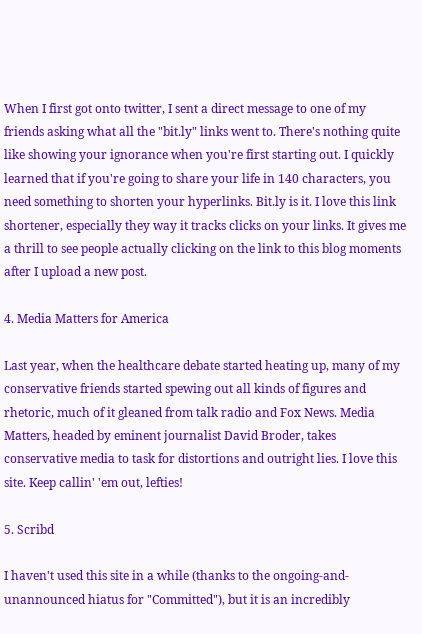When I first got onto twitter, I sent a direct message to one of my friends asking what all the "bit.ly" links went to. There's nothing quite like showing your ignorance when you're first starting out. I quickly learned that if you're going to share your life in 140 characters, you need something to shorten your hyperlinks. Bit.ly is it. I love this link shortener, especially they way it tracks clicks on your links. It gives me a thrill to see people actually clicking on the link to this blog moments after I upload a new post.

4. Media Matters for America

Last year, when the healthcare debate started heating up, many of my conservative friends started spewing out all kinds of figures and rhetoric, much of it gleaned from talk radio and Fox News. Media Matters, headed by eminent journalist David Broder, takes conservative media to task for distortions and outright lies. I love this site. Keep callin' 'em out, lefties!

5. Scribd

I haven't used this site in a while (thanks to the ongoing-and-unannounced hiatus for "Committed"), but it is an incredibly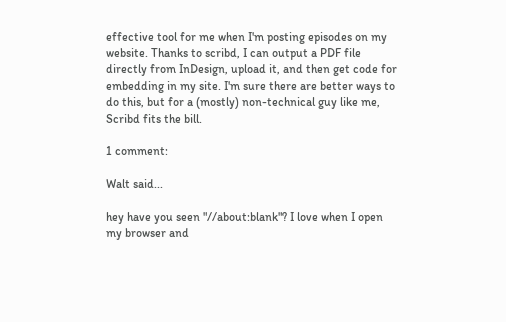effective tool for me when I'm posting episodes on my website. Thanks to scribd, I can output a PDF file directly from InDesign, upload it, and then get code for embedding in my site. I'm sure there are better ways to do this, but for a (mostly) non-technical guy like me, Scribd fits the bill.

1 comment:

Walt said...

hey have you seen "//about:blank"? I love when I open my browser and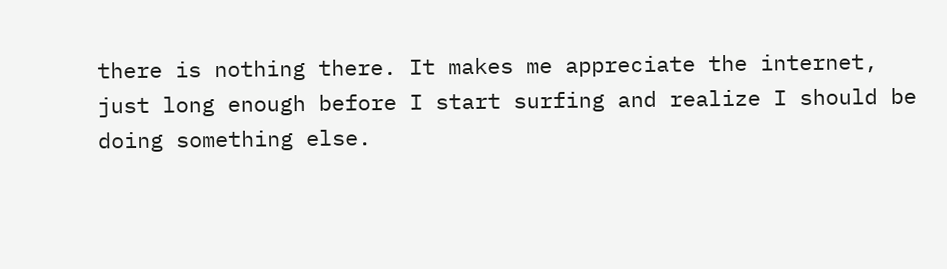there is nothing there. It makes me appreciate the internet, just long enough before I start surfing and realize I should be doing something else.